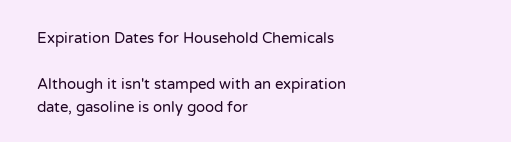Expiration Dates for Household Chemicals

Although it isn't stamped with an expiration date, gasoline is only good for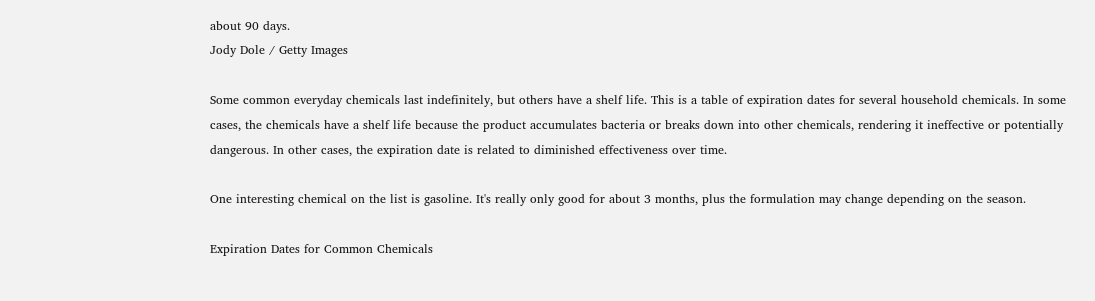about 90 days.
Jody Dole / Getty Images

Some common everyday chemicals last indefinitely, but others have a shelf life. This is a table of expiration dates for several household chemicals. In some cases, the chemicals have a shelf life because the product accumulates bacteria or breaks down into other chemicals, rendering it ineffective or potentially dangerous. In other cases, the expiration date is related to diminished effectiveness over time.

One interesting chemical on the list is gasoline. It's really only good for about 3 months, plus the formulation may change depending on the season.

Expiration Dates for Common Chemicals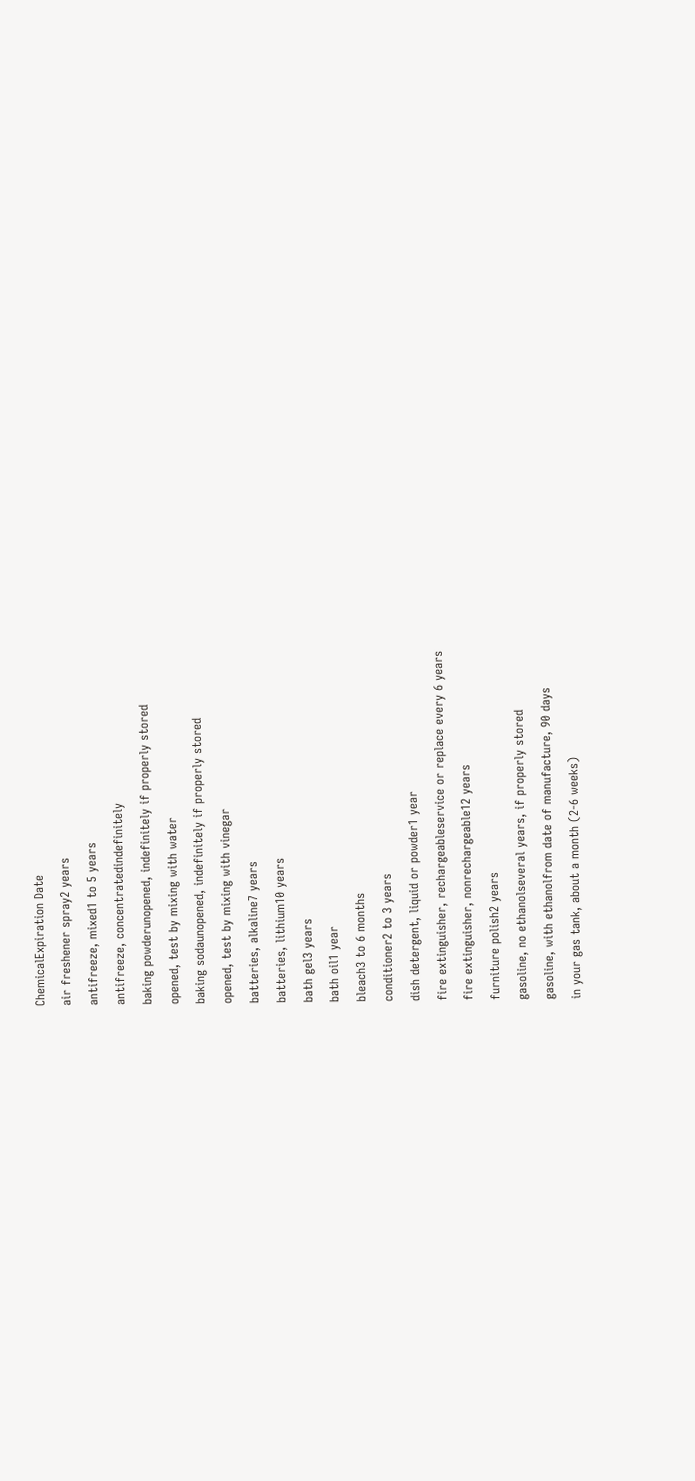ChemicalExpiration Date
air freshener spray2 years
antifreeze, mixed1 to 5 years
antifreeze, concentratedindefinitely
baking powderunopened, indefinitely if properly stored
opened, test by mixing with water
baking sodaunopened, indefinitely if properly stored
opened, test by mixing with vinegar
batteries, alkaline7 years
batteries, lithium10 years
bath gel3 years
bath oil1 year
bleach3 to 6 months
conditioner2 to 3 years
dish detergent, liquid or powder1 year
fire extinguisher, rechargeableservice or replace every 6 years
fire extinguisher, nonrechargeable12 years
furniture polish2 years
gasoline, no ethanolseveral years, if properly stored
gasoline, with ethanolfrom date of manufacture, 90 days
in your gas tank, about a month (2-6 weeks)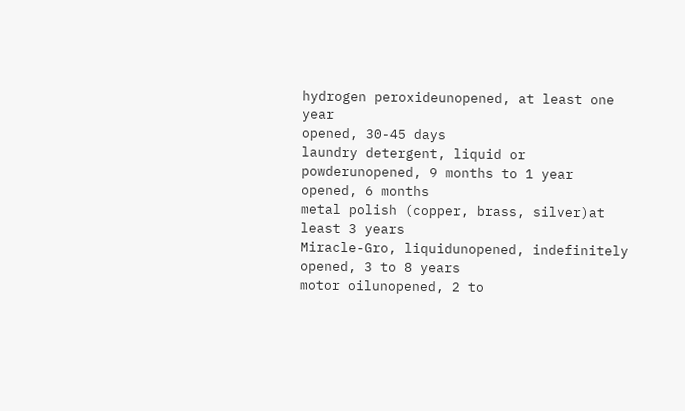hydrogen peroxideunopened, at least one year
opened, 30-45 days
laundry detergent, liquid or powderunopened, 9 months to 1 year
opened, 6 months
metal polish (copper, brass, silver)at least 3 years
Miracle-Gro, liquidunopened, indefinitely
opened, 3 to 8 years
motor oilunopened, 2 to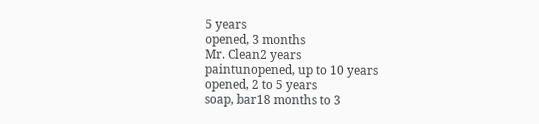5 years
opened, 3 months
Mr. Clean2 years
paintunopened, up to 10 years
opened, 2 to 5 years
soap, bar18 months to 3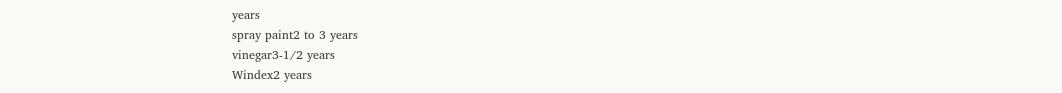years
spray paint2 to 3 years
vinegar3-1/2 years
Windex2 years